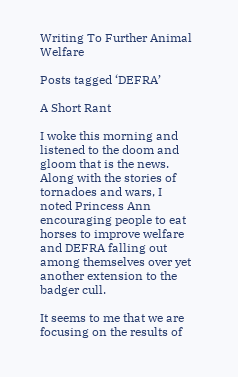Writing To Further Animal Welfare

Posts tagged ‘DEFRA’

A Short Rant

I woke this morning and listened to the doom and gloom that is the news. Along with the stories of tornadoes and wars, I noted Princess Ann encouraging people to eat horses to improve welfare and DEFRA falling out among themselves over yet another extension to the badger cull.

It seems to me that we are focusing on the results of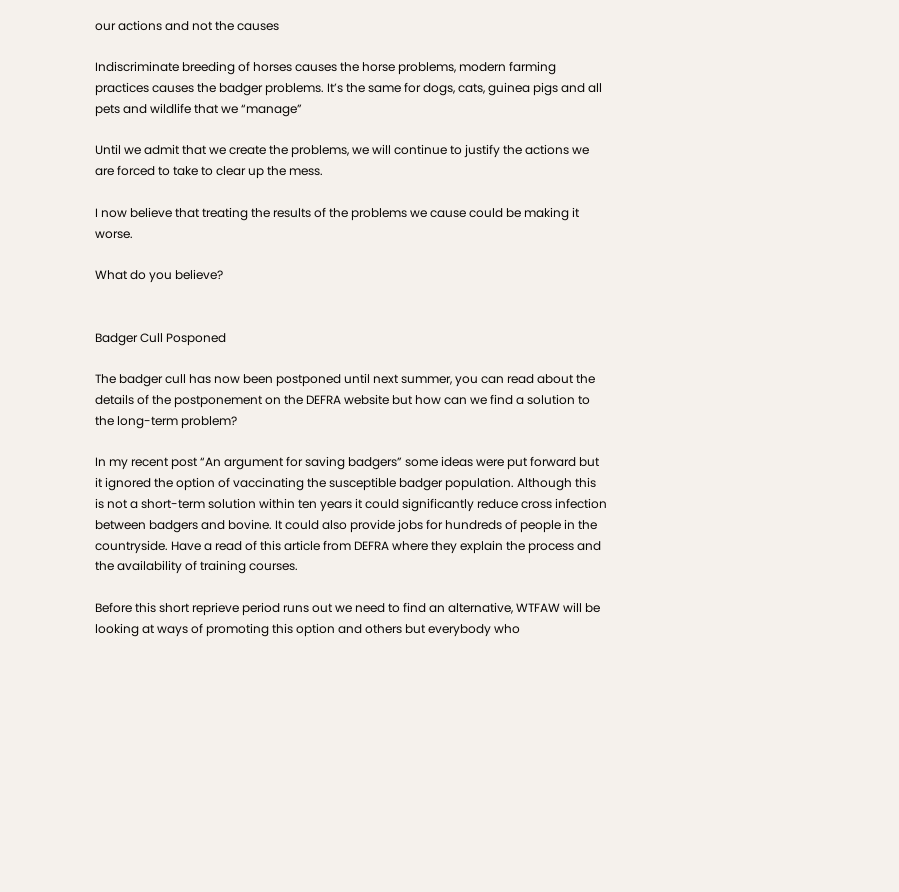our actions and not the causes

Indiscriminate breeding of horses causes the horse problems, modern farming practices causes the badger problems. It’s the same for dogs, cats, guinea pigs and all pets and wildlife that we “manage”

Until we admit that we create the problems, we will continue to justify the actions we are forced to take to clear up the mess.

I now believe that treating the results of the problems we cause could be making it worse.

What do you believe?


Badger Cull Posponed

The badger cull has now been postponed until next summer, you can read about the details of the postponement on the DEFRA website but how can we find a solution to the long-term problem?

In my recent post “An argument for saving badgers” some ideas were put forward but it ignored the option of vaccinating the susceptible badger population. Although this is not a short-term solution within ten years it could significantly reduce cross infection between badgers and bovine. It could also provide jobs for hundreds of people in the countryside. Have a read of this article from DEFRA where they explain the process and the availability of training courses.

Before this short reprieve period runs out we need to find an alternative, WTFAW will be looking at ways of promoting this option and others but everybody who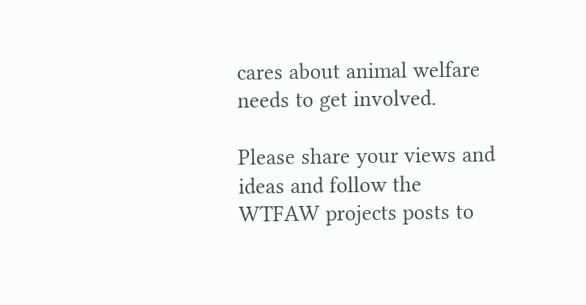cares about animal welfare needs to get involved.

Please share your views and ideas and follow the WTFAW projects posts to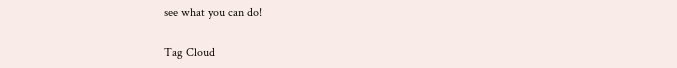see what you can do!

Tag Cloud